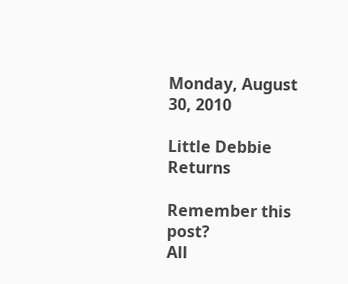Monday, August 30, 2010

Little Debbie Returns

Remember this post?
All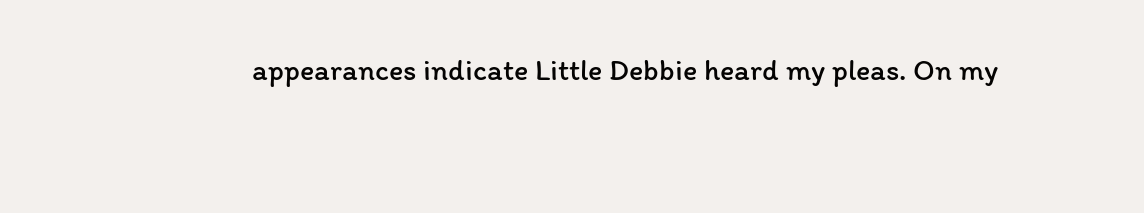appearances indicate Little Debbie heard my pleas. On my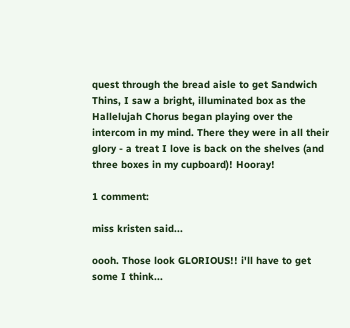quest through the bread aisle to get Sandwich Thins, I saw a bright, illuminated box as the Hallelujah Chorus began playing over the intercom in my mind. There they were in all their glory - a treat I love is back on the shelves (and three boxes in my cupboard)! Hooray!

1 comment:

miss kristen said...

oooh. Those look GLORIOUS!! i'll have to get some I think...